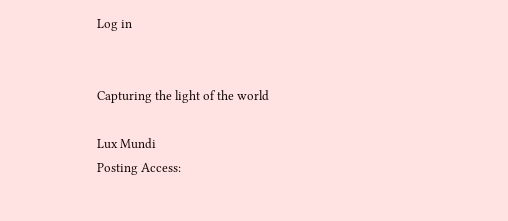Log in


Capturing the light of the world

Lux Mundi
Posting Access: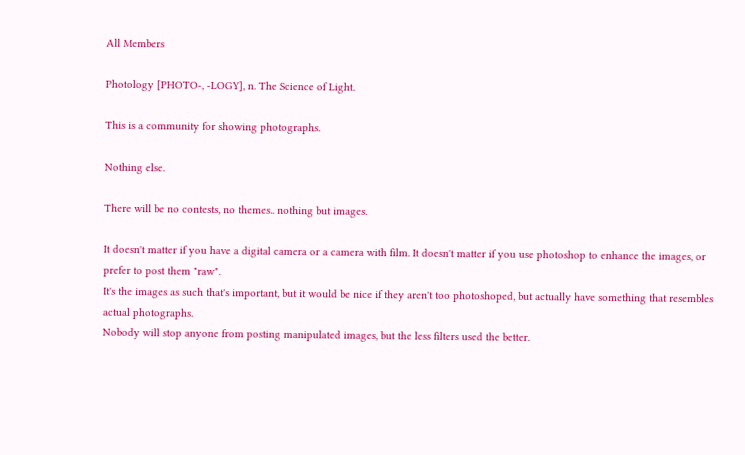All Members

Photology [PHOTO-, -LOGY], n. The Science of Light.

This is a community for showing photographs.

Nothing else.

There will be no contests, no themes.. nothing but images.

It doesn't matter if you have a digital camera or a camera with film. It doesn't matter if you use photoshop to enhance the images, or prefer to post them "raw".
It's the images as such that's important, but it would be nice if they aren't too photoshoped, but actually have something that resembles actual photographs.
Nobody will stop anyone from posting manipulated images, but the less filters used the better.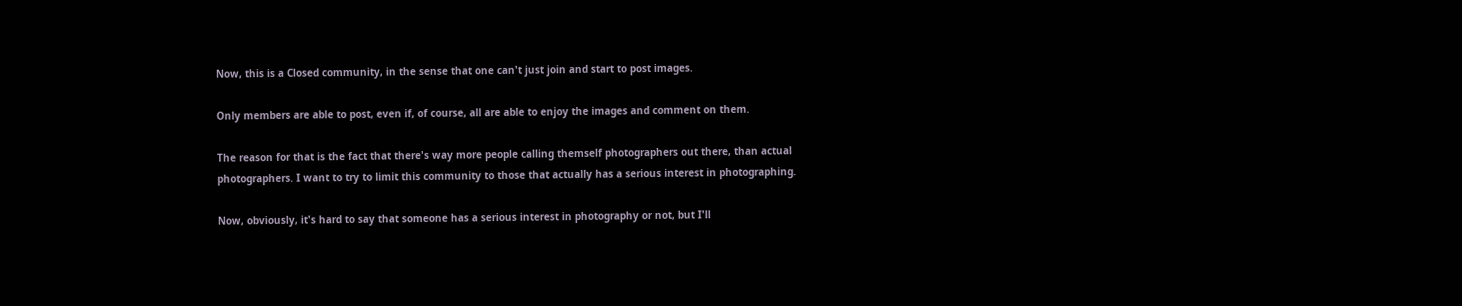Now, this is a Closed community, in the sense that one can't just join and start to post images.

Only members are able to post, even if, of course, all are able to enjoy the images and comment on them.

The reason for that is the fact that there's way more people calling themself photographers out there, than actual photographers. I want to try to limit this community to those that actually has a serious interest in photographing.

Now, obviously, it's hard to say that someone has a serious interest in photography or not, but I'll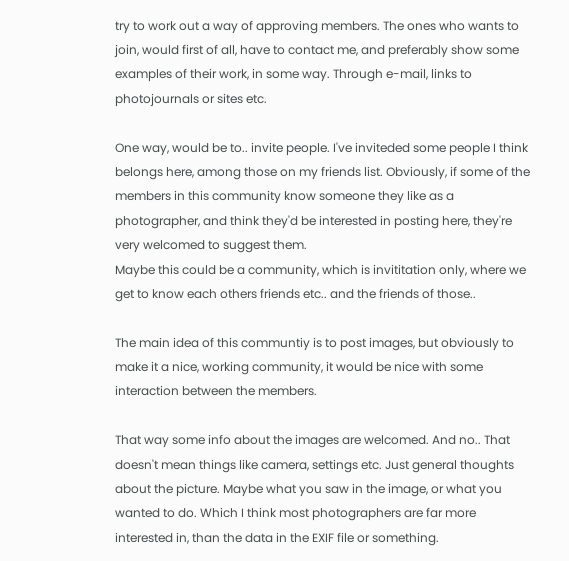try to work out a way of approving members. The ones who wants to join, would first of all, have to contact me, and preferably show some examples of their work, in some way. Through e-mail, links to photojournals or sites etc.

One way, would be to.. invite people. I've inviteded some people I think belongs here, among those on my friends list. Obviously, if some of the members in this community know someone they like as a photographer, and think they'd be interested in posting here, they're very welcomed to suggest them.
Maybe this could be a community, which is invititation only, where we get to know each others friends etc.. and the friends of those..

The main idea of this communtiy is to post images, but obviously to make it a nice, working community, it would be nice with some interaction between the members.

That way some info about the images are welcomed. And no.. That doesn't mean things like camera, settings etc. Just general thoughts about the picture. Maybe what you saw in the image, or what you wanted to do. Which I think most photographers are far more interested in, than the data in the EXIF file or something.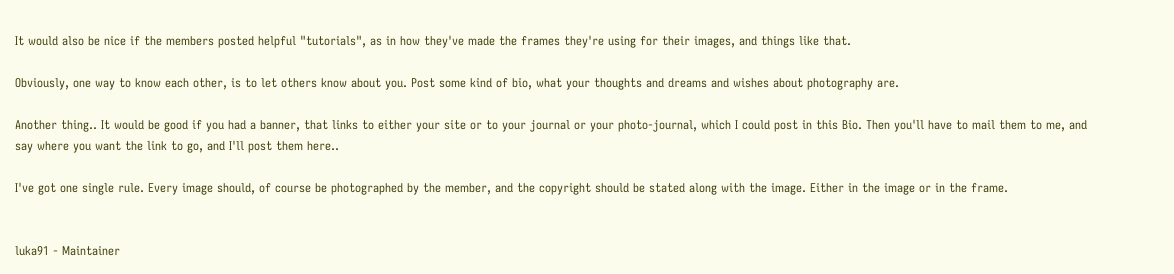It would also be nice if the members posted helpful "tutorials", as in how they've made the frames they're using for their images, and things like that.

Obviously, one way to know each other, is to let others know about you. Post some kind of bio, what your thoughts and dreams and wishes about photography are.

Another thing.. It would be good if you had a banner, that links to either your site or to your journal or your photo-journal, which I could post in this Bio. Then you'll have to mail them to me, and say where you want the link to go, and I'll post them here..

I've got one single rule. Every image should, of course be photographed by the member, and the copyright should be stated along with the image. Either in the image or in the frame.


luka91 - Maintainer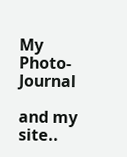My Photo-Journal

and my site..